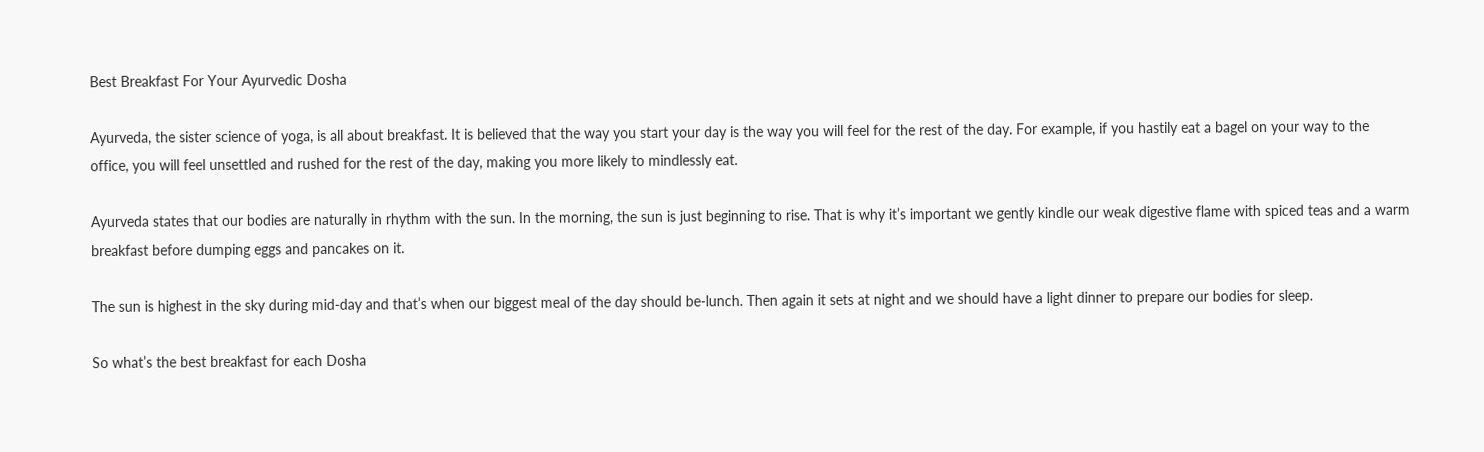Best Breakfast For Your Ayurvedic Dosha

Ayurveda, the sister science of yoga, is all about breakfast. It is believed that the way you start your day is the way you will feel for the rest of the day. For example, if you hastily eat a bagel on your way to the office, you will feel unsettled and rushed for the rest of the day, making you more likely to mindlessly eat.

Ayurveda states that our bodies are naturally in rhythm with the sun. In the morning, the sun is just beginning to rise. That is why it’s important we gently kindle our weak digestive flame with spiced teas and a warm breakfast before dumping eggs and pancakes on it.

The sun is highest in the sky during mid-day and that’s when our biggest meal of the day should be-lunch. Then again it sets at night and we should have a light dinner to prepare our bodies for sleep.

So what’s the best breakfast for each Dosha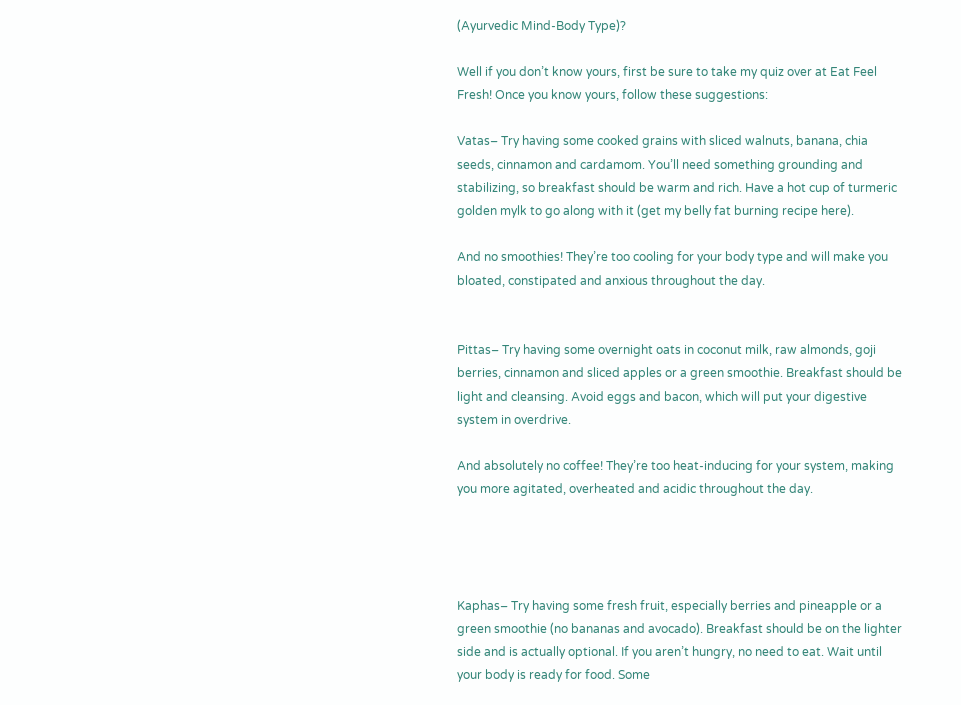(Ayurvedic Mind-Body Type)?

Well if you don’t know yours, first be sure to take my quiz over at Eat Feel Fresh! Once you know yours, follow these suggestions:

Vatas– Try having some cooked grains with sliced walnuts, banana, chia seeds, cinnamon and cardamom. You’ll need something grounding and stabilizing, so breakfast should be warm and rich. Have a hot cup of turmeric golden mylk to go along with it (get my belly fat burning recipe here).

And no smoothies! They’re too cooling for your body type and will make you bloated, constipated and anxious throughout the day.


Pittas– Try having some overnight oats in coconut milk, raw almonds, goji berries, cinnamon and sliced apples or a green smoothie. Breakfast should be light and cleansing. Avoid eggs and bacon, which will put your digestive system in overdrive.

And absolutely no coffee! They’re too heat-inducing for your system, making you more agitated, overheated and acidic throughout the day.




Kaphas– Try having some fresh fruit, especially berries and pineapple or a green smoothie (no bananas and avocado). Breakfast should be on the lighter side and is actually optional. If you aren’t hungry, no need to eat. Wait until your body is ready for food. Some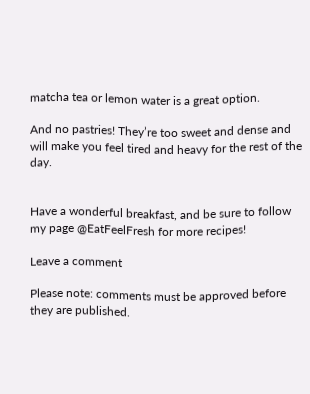matcha tea or lemon water is a great option.

And no pastries! They’re too sweet and dense and will make you feel tired and heavy for the rest of the day.


Have a wonderful breakfast, and be sure to follow my page @EatFeelFresh for more recipes!

Leave a comment

Please note: comments must be approved before they are published.